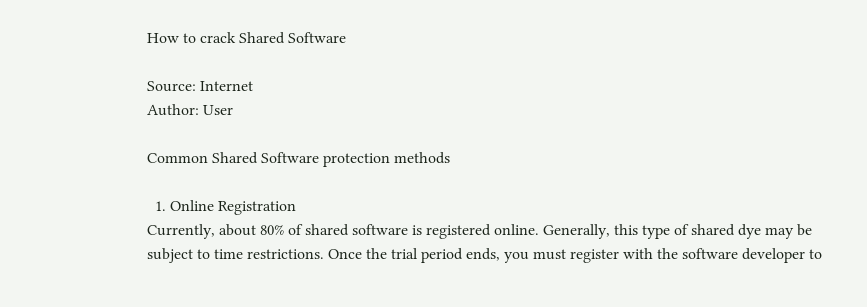How to crack Shared Software

Source: Internet
Author: User

Common Shared Software protection methods

  1. Online Registration
Currently, about 80% of shared software is registered online. Generally, this type of shared dye may be subject to time restrictions. Once the trial period ends, you must register with the software developer to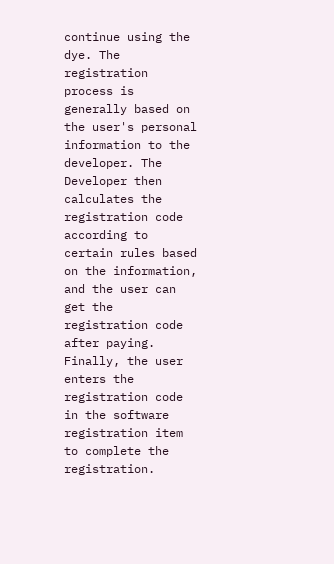continue using the dye. The registration process is generally based on the user's personal information to the developer. The Developer then calculates the registration code according to certain rules based on the information, and the user can get the registration code after paying. Finally, the user enters the registration code in the software registration item to complete the registration.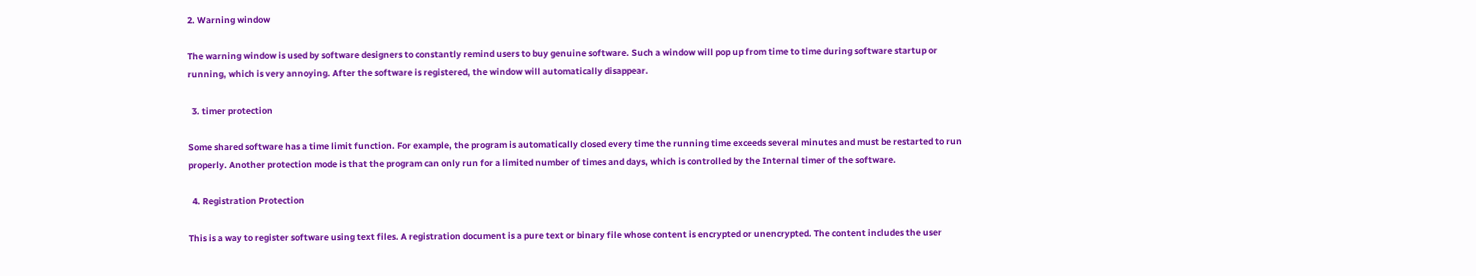2. Warning window

The warning window is used by software designers to constantly remind users to buy genuine software. Such a window will pop up from time to time during software startup or running, which is very annoying. After the software is registered, the window will automatically disappear.

  3. timer protection

Some shared software has a time limit function. For example, the program is automatically closed every time the running time exceeds several minutes and must be restarted to run properly. Another protection mode is that the program can only run for a limited number of times and days, which is controlled by the Internal timer of the software.

  4. Registration Protection

This is a way to register software using text files. A registration document is a pure text or binary file whose content is encrypted or unencrypted. The content includes the user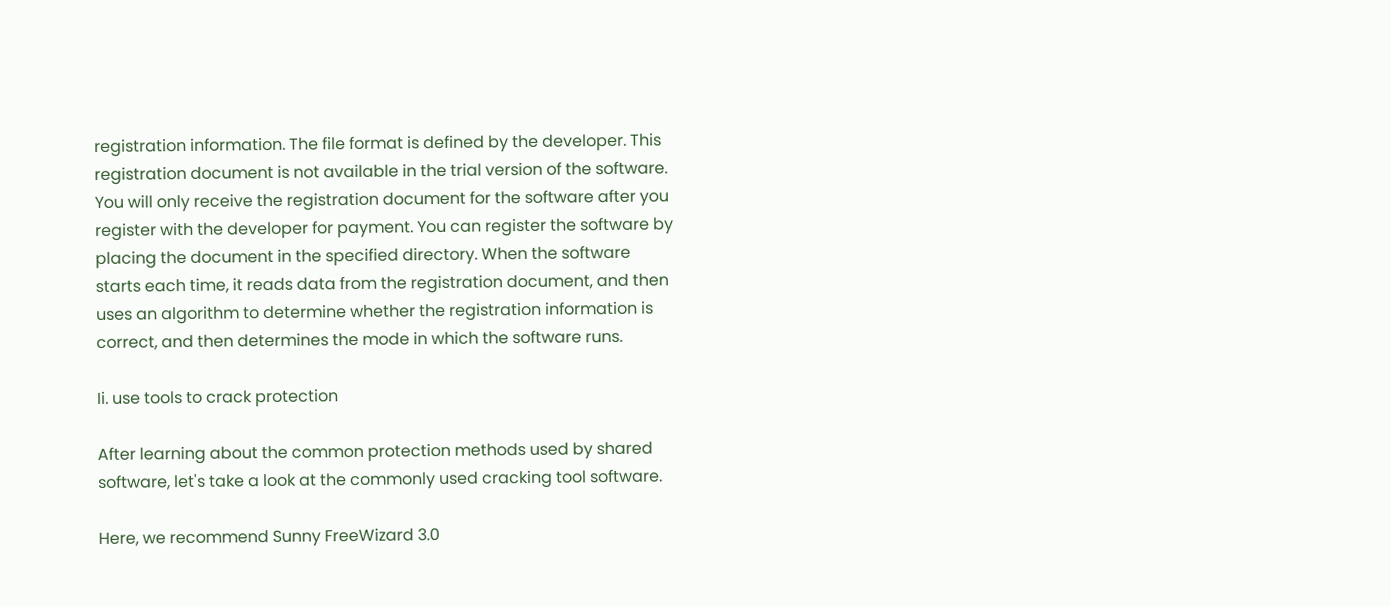registration information. The file format is defined by the developer. This registration document is not available in the trial version of the software. You will only receive the registration document for the software after you register with the developer for payment. You can register the software by placing the document in the specified directory. When the software starts each time, it reads data from the registration document, and then uses an algorithm to determine whether the registration information is correct, and then determines the mode in which the software runs.

Ii. use tools to crack protection

After learning about the common protection methods used by shared software, let's take a look at the commonly used cracking tool software.

Here, we recommend Sunny FreeWizard 3.0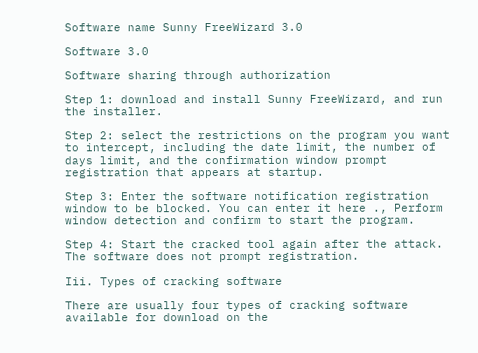Software name Sunny FreeWizard 3.0

Software 3.0

Software sharing through authorization

Step 1: download and install Sunny FreeWizard, and run the installer.

Step 2: select the restrictions on the program you want to intercept, including the date limit, the number of days limit, and the confirmation window prompt registration that appears at startup.

Step 3: Enter the software notification registration window to be blocked. You can enter it here ., Perform window detection and confirm to start the program.

Step 4: Start the cracked tool again after the attack. The software does not prompt registration.

Iii. Types of cracking software

There are usually four types of cracking software available for download on the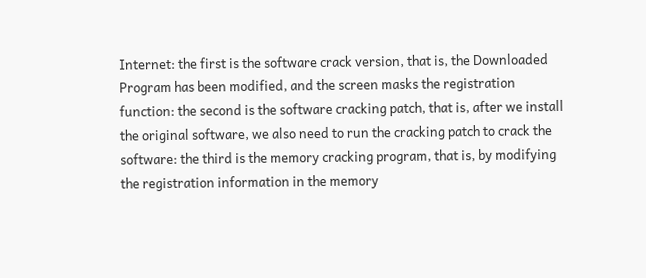Internet: the first is the software crack version, that is, the Downloaded Program has been modified, and the screen masks the registration function: the second is the software cracking patch, that is, after we install the original software, we also need to run the cracking patch to crack the software: the third is the memory cracking program, that is, by modifying the registration information in the memory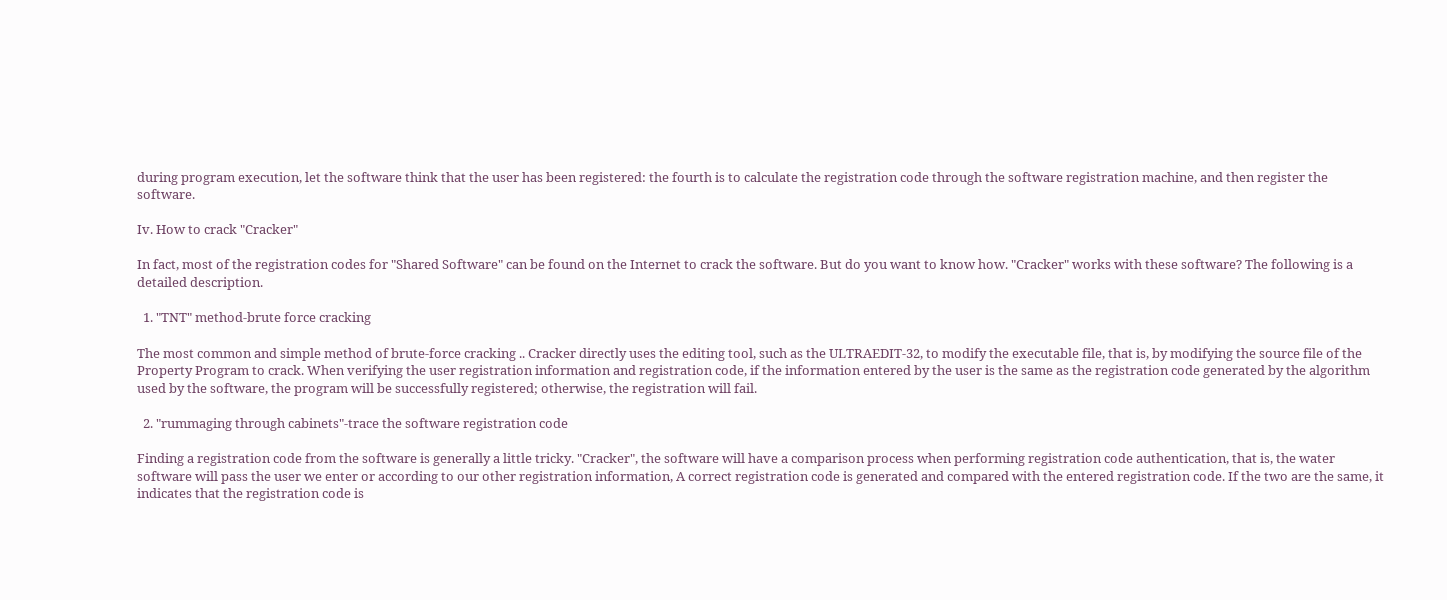during program execution, let the software think that the user has been registered: the fourth is to calculate the registration code through the software registration machine, and then register the software.

Iv. How to crack "Cracker"

In fact, most of the registration codes for "Shared Software" can be found on the Internet to crack the software. But do you want to know how. "Cracker" works with these software? The following is a detailed description.

  1. "TNT" method-brute force cracking

The most common and simple method of brute-force cracking .. Cracker directly uses the editing tool, such as the ULTRAEDIT-32, to modify the executable file, that is, by modifying the source file of the Property Program to crack. When verifying the user registration information and registration code, if the information entered by the user is the same as the registration code generated by the algorithm used by the software, the program will be successfully registered; otherwise, the registration will fail.

  2. "rummaging through cabinets"-trace the software registration code

Finding a registration code from the software is generally a little tricky. "Cracker", the software will have a comparison process when performing registration code authentication, that is, the water software will pass the user we enter or according to our other registration information, A correct registration code is generated and compared with the entered registration code. If the two are the same, it indicates that the registration code is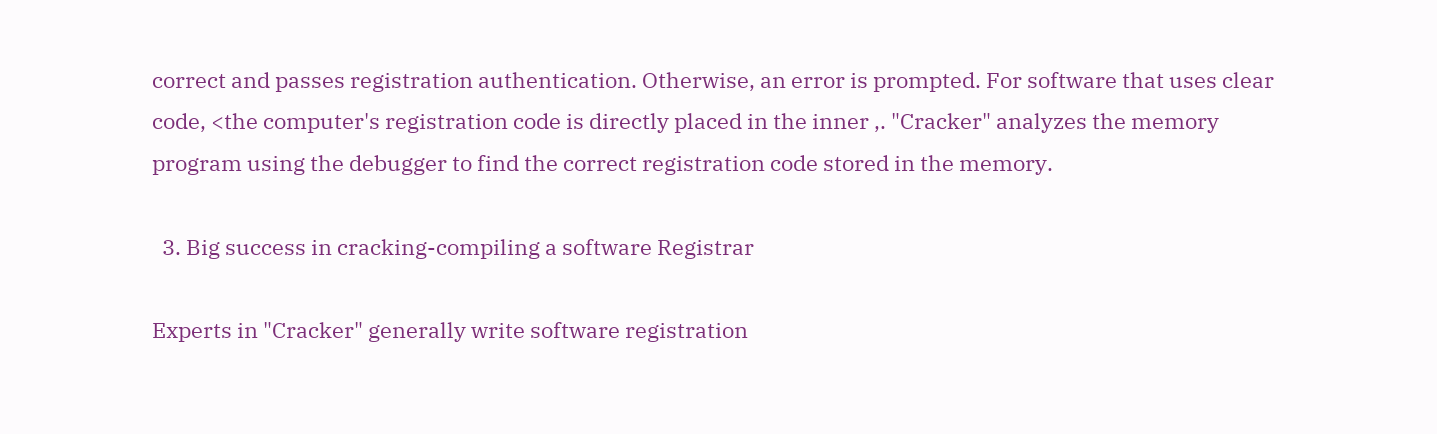correct and passes registration authentication. Otherwise, an error is prompted. For software that uses clear code, <the computer's registration code is directly placed in the inner ,. "Cracker" analyzes the memory program using the debugger to find the correct registration code stored in the memory.

  3. Big success in cracking-compiling a software Registrar

Experts in "Cracker" generally write software registration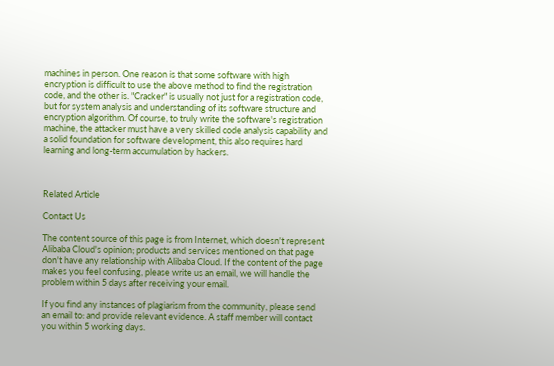machines in person. One reason is that some software with high encryption is difficult to use the above method to find the registration code, and the other is. "Cracker" is usually not just for a registration code, but for system analysis and understanding of its software structure and encryption algorithm. Of course, to truly write the software's registration machine, the attacker must have a very skilled code analysis capability and a solid foundation for software development, this also requires hard learning and long-term accumulation by hackers.



Related Article

Contact Us

The content source of this page is from Internet, which doesn't represent Alibaba Cloud's opinion; products and services mentioned on that page don't have any relationship with Alibaba Cloud. If the content of the page makes you feel confusing, please write us an email, we will handle the problem within 5 days after receiving your email.

If you find any instances of plagiarism from the community, please send an email to: and provide relevant evidence. A staff member will contact you within 5 working days.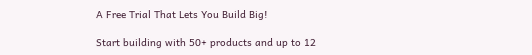A Free Trial That Lets You Build Big!

Start building with 50+ products and up to 12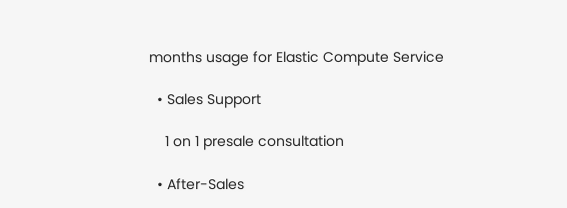months usage for Elastic Compute Service

  • Sales Support

    1 on 1 presale consultation

  • After-Sales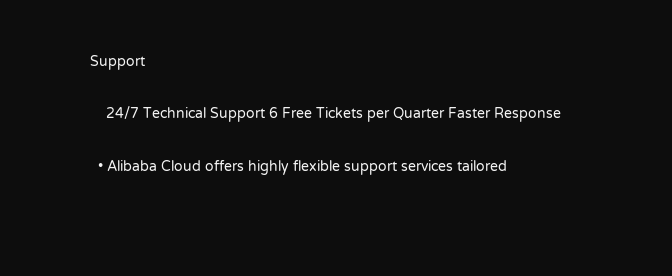Support

    24/7 Technical Support 6 Free Tickets per Quarter Faster Response

  • Alibaba Cloud offers highly flexible support services tailored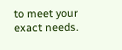to meet your exact needs.